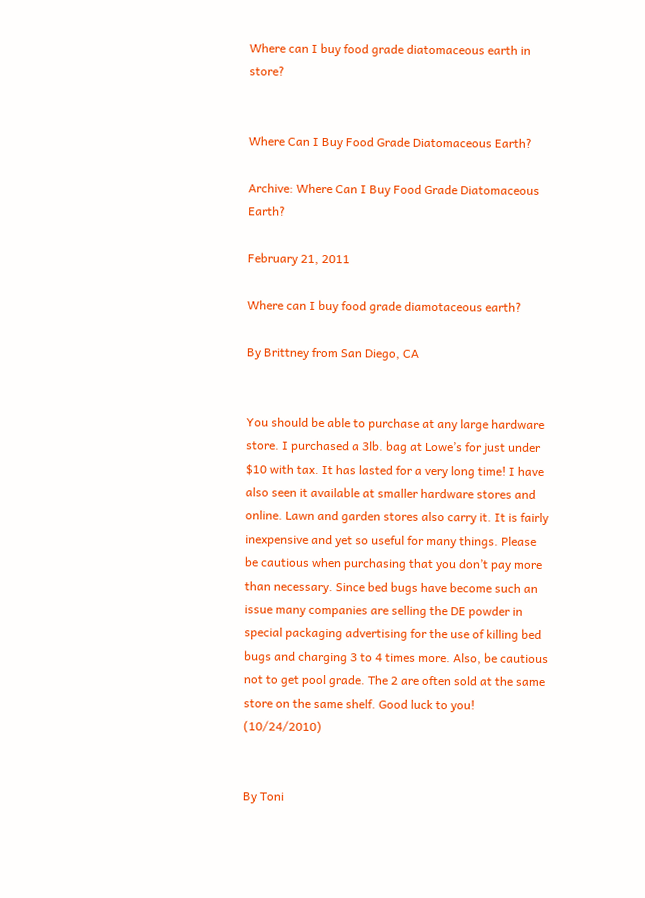Where can I buy food grade diatomaceous earth in store?


Where Can I Buy Food Grade Diatomaceous Earth?

Archive: Where Can I Buy Food Grade Diatomaceous Earth?

February 21, 2011

Where can I buy food grade diamotaceous earth?

By Brittney from San Diego, CA


You should be able to purchase at any large hardware store. I purchased a 3lb. bag at Lowe’s for just under $10 with tax. It has lasted for a very long time! I have also seen it available at smaller hardware stores and online. Lawn and garden stores also carry it. It is fairly inexpensive and yet so useful for many things. Please be cautious when purchasing that you don’t pay more than necessary. Since bed bugs have become such an issue many companies are selling the DE powder in special packaging advertising for the use of killing bed bugs and charging 3 to 4 times more. Also, be cautious not to get pool grade. The 2 are often sold at the same store on the same shelf. Good luck to you! (10/24/2010)


By Toni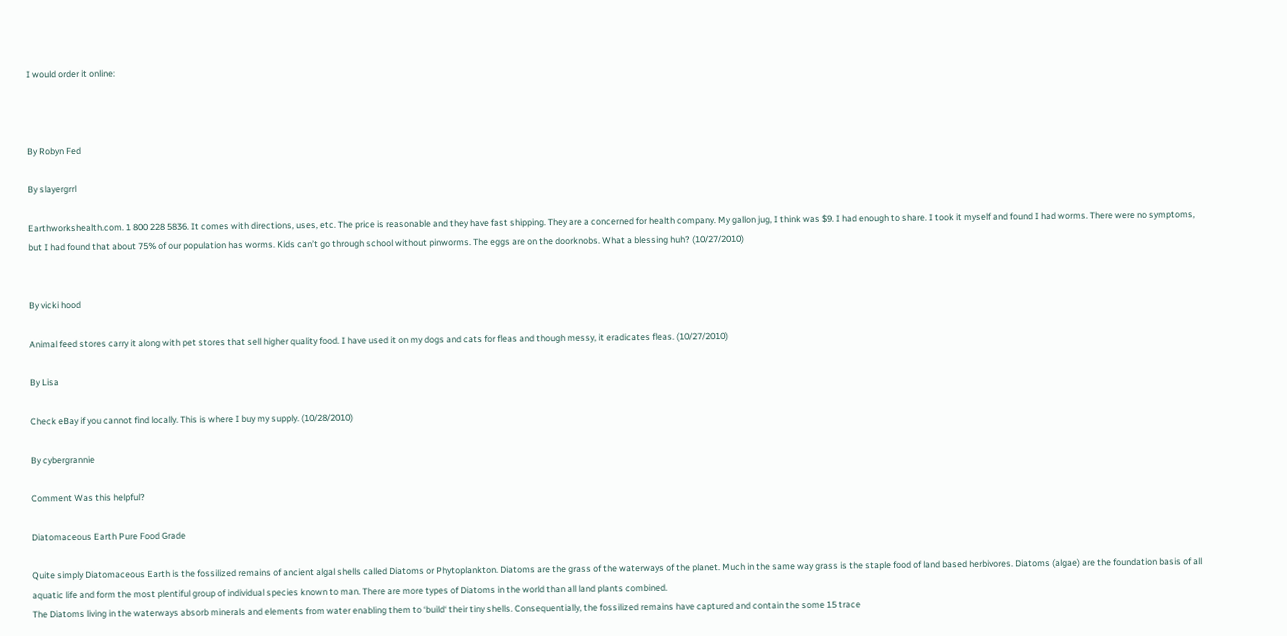I would order it online:



By Robyn Fed

By slayergrrl

Earthworkshealth.com. 1 800 228 5836. It comes with directions, uses, etc. The price is reasonable and they have fast shipping. They are a concerned for health company. My gallon jug, I think was $9. I had enough to share. I took it myself and found I had worms. There were no symptoms, but I had found that about 75% of our population has worms. Kids can’t go through school without pinworms. The eggs are on the doorknobs. What a blessing huh? (10/27/2010)


By vicki hood

Animal feed stores carry it along with pet stores that sell higher quality food. I have used it on my dogs and cats for fleas and though messy, it eradicates fleas. (10/27/2010)

By Lisa

Check eBay if you cannot find locally. This is where I buy my supply. (10/28/2010)

By cybergrannie

Comment Was this helpful?

Diatomaceous Earth Pure Food Grade

Quite simply Diatomaceous Earth is the fossilized remains of ancient algal shells called Diatoms or Phytoplankton. Diatoms are the grass of the waterways of the planet. Much in the same way grass is the staple food of land based herbivores. Diatoms (algae) are the foundation basis of all aquatic life and form the most plentiful group of individual species known to man. There are more types of Diatoms in the world than all land plants combined.
The Diatoms living in the waterways absorb minerals and elements from water enabling them to ‘build‘ their tiny shells. Consequentially, the fossilized remains have captured and contain the some 15 trace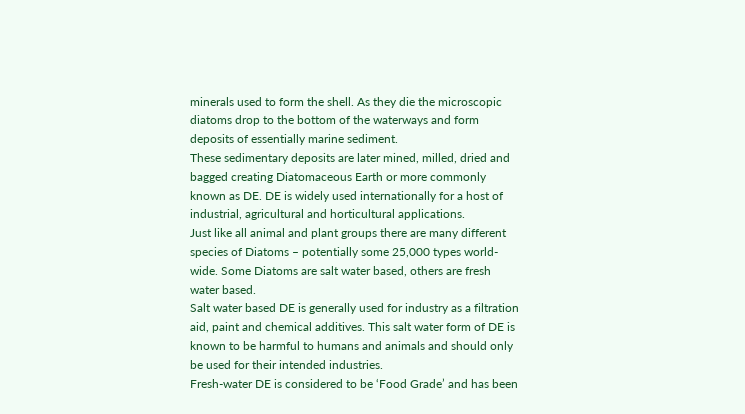minerals used to form the shell. As they die the microscopic diatoms drop to the bottom of the waterways and form deposits of essentially marine sediment.
These sedimentary deposits are later mined, milled, dried and bagged creating Diatomaceous Earth or more commonly known as DE. DE is widely used internationally for a host of industrial, agricultural and horticultural applications.
Just like all animal and plant groups there are many different species of Diatoms – potentially some 25,000 types world-wide. Some Diatoms are salt water based, others are fresh water based.
Salt water based DE is generally used for industry as a filtration aid, paint and chemical additives. This salt water form of DE is known to be harmful to humans and animals and should only be used for their intended industries.
Fresh-water DE is considered to be ‘Food Grade’ and has been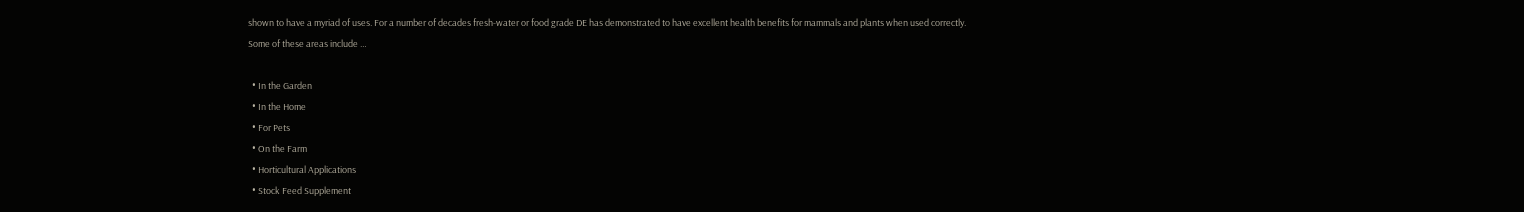shown to have a myriad of uses. For a number of decades fresh-water or food grade DE has demonstrated to have excellent health benefits for mammals and plants when used correctly.
Some of these areas include …

  • In the Garden
  • In the Home
  • For Pets
  • On the Farm
  • Horticultural Applications
  • Stock Feed Supplement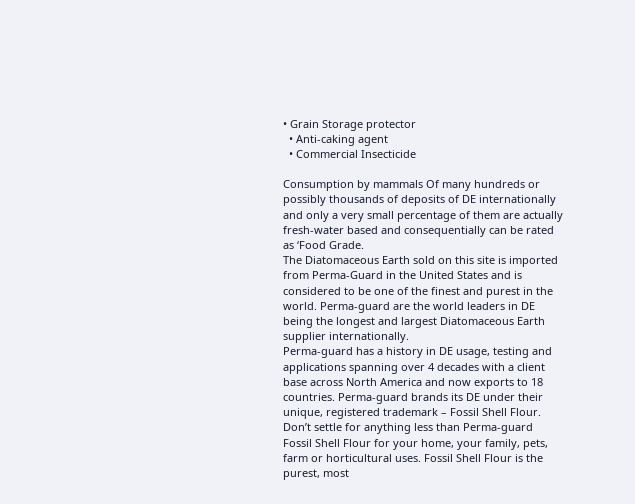• Grain Storage protector
  • Anti-caking agent
  • Commercial Insecticide

Consumption by mammals Of many hundreds or possibly thousands of deposits of DE internationally and only a very small percentage of them are actually fresh-water based and consequentially can be rated as ‘Food Grade.
The Diatomaceous Earth sold on this site is imported from Perma-Guard in the United States and is considered to be one of the finest and purest in the world. Perma-guard are the world leaders in DE being the longest and largest Diatomaceous Earth supplier internationally.
Perma-guard has a history in DE usage, testing and applications spanning over 4 decades with a client base across North America and now exports to 18 countries. Perma-guard brands its DE under their unique, registered trademark – Fossil Shell Flour.
Don’t settle for anything less than Perma-guard Fossil Shell Flour for your home, your family, pets, farm or horticultural uses. Fossil Shell Flour is the purest, most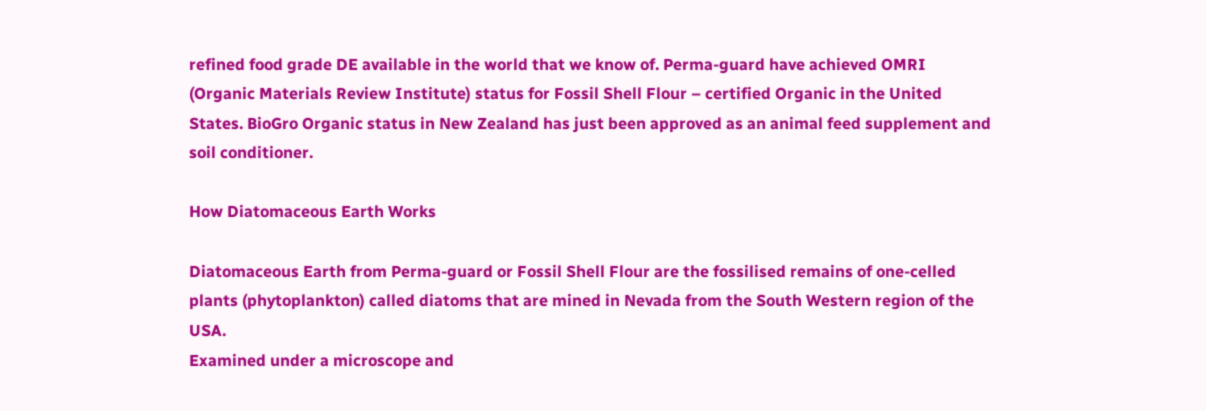refined food grade DE available in the world that we know of. Perma-guard have achieved OMRI (Organic Materials Review Institute) status for Fossil Shell Flour – certified Organic in the United States. BioGro Organic status in New Zealand has just been approved as an animal feed supplement and soil conditioner.

How Diatomaceous Earth Works

Diatomaceous Earth from Perma-guard or Fossil Shell Flour are the fossilised remains of one-celled plants (phytoplankton) called diatoms that are mined in Nevada from the South Western region of the USA.
Examined under a microscope and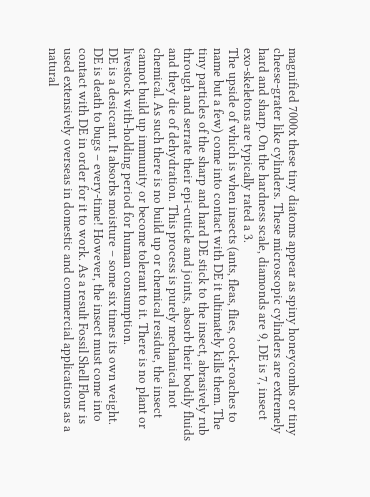magnified 7000x these tiny diatoms appear as spiny honeycombs or tiny cheese-grater like cylinders. These microscopic cylinders are extremely hard and sharp. On the hardness scale, diamonds are 9, DE is 7, insect exo-skeletons are typically rated a 3.
The upside of which is when insects (ants, fleas, flies, cock-roaches to name but a few) come into contact with DE it ultimately kills them. The tiny particles of the sharp and hard DE stick to the insect, abrasively rub through and serrate their epi-cuticle and joints, absorb their bodily fluids and they die of dehydration. This process is purely mechanical not chemical. As such there is no build up or chemical residue, the insect cannot build up immunity or become tolerant to it. There is no plant or livestock with-holding period for human consumption.
DE is a desiccant. It absorbs moisture – some six times its own weight.
DE is death to bugs – every-time! However, the insect must come into contact with DE in order for it to work. As a result Fossil Shell Flour is used extensively overseas in domestic and commercial applications as a natural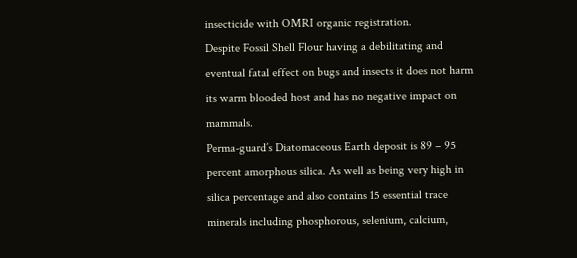insecticide with OMRI organic registration.
Despite Fossil Shell Flour having a debilitating and eventual fatal effect on bugs and insects it does not harm its warm blooded host and has no negative impact on mammals.
Perma-guard’s Diatomaceous Earth deposit is 89 – 95 percent amorphous silica. As well as being very high in silica percentage and also contains 15 essential trace minerals including phosphorous, selenium, calcium,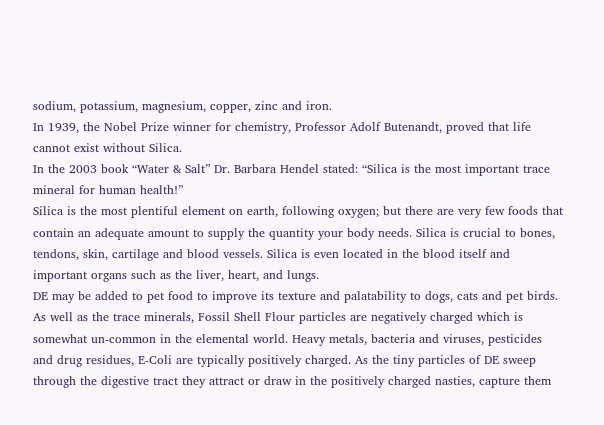sodium, potassium, magnesium, copper, zinc and iron.
In 1939, the Nobel Prize winner for chemistry, Professor Adolf Butenandt, proved that life cannot exist without Silica.
In the 2003 book “Water & Salt” Dr. Barbara Hendel stated: “Silica is the most important trace mineral for human health!”
Silica is the most plentiful element on earth, following oxygen; but there are very few foods that contain an adequate amount to supply the quantity your body needs. Silica is crucial to bones, tendons, skin, cartilage and blood vessels. Silica is even located in the blood itself and important organs such as the liver, heart, and lungs.
DE may be added to pet food to improve its texture and palatability to dogs, cats and pet birds.
As well as the trace minerals, Fossil Shell Flour particles are negatively charged which is somewhat un-common in the elemental world. Heavy metals, bacteria and viruses, pesticides and drug residues, E-Coli are typically positively charged. As the tiny particles of DE sweep through the digestive tract they attract or draw in the positively charged nasties, capture them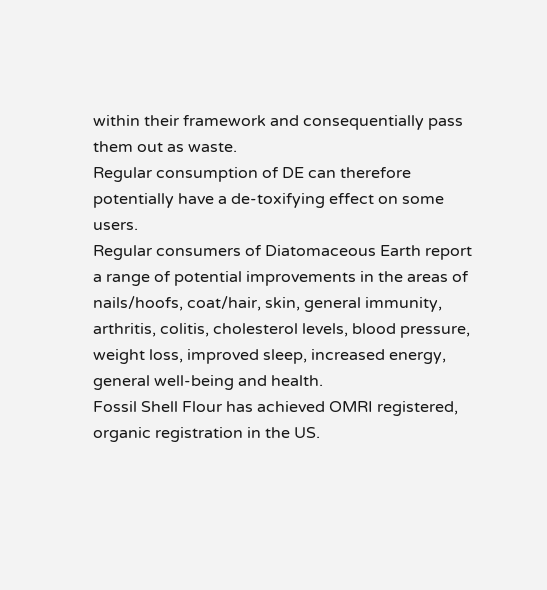within their framework and consequentially pass them out as waste.
Regular consumption of DE can therefore potentially have a de-toxifying effect on some users.
Regular consumers of Diatomaceous Earth report a range of potential improvements in the areas of nails/hoofs, coat/hair, skin, general immunity, arthritis, colitis, cholesterol levels, blood pressure, weight loss, improved sleep, increased energy, general well-being and health.
Fossil Shell Flour has achieved OMRI registered, organic registration in the US.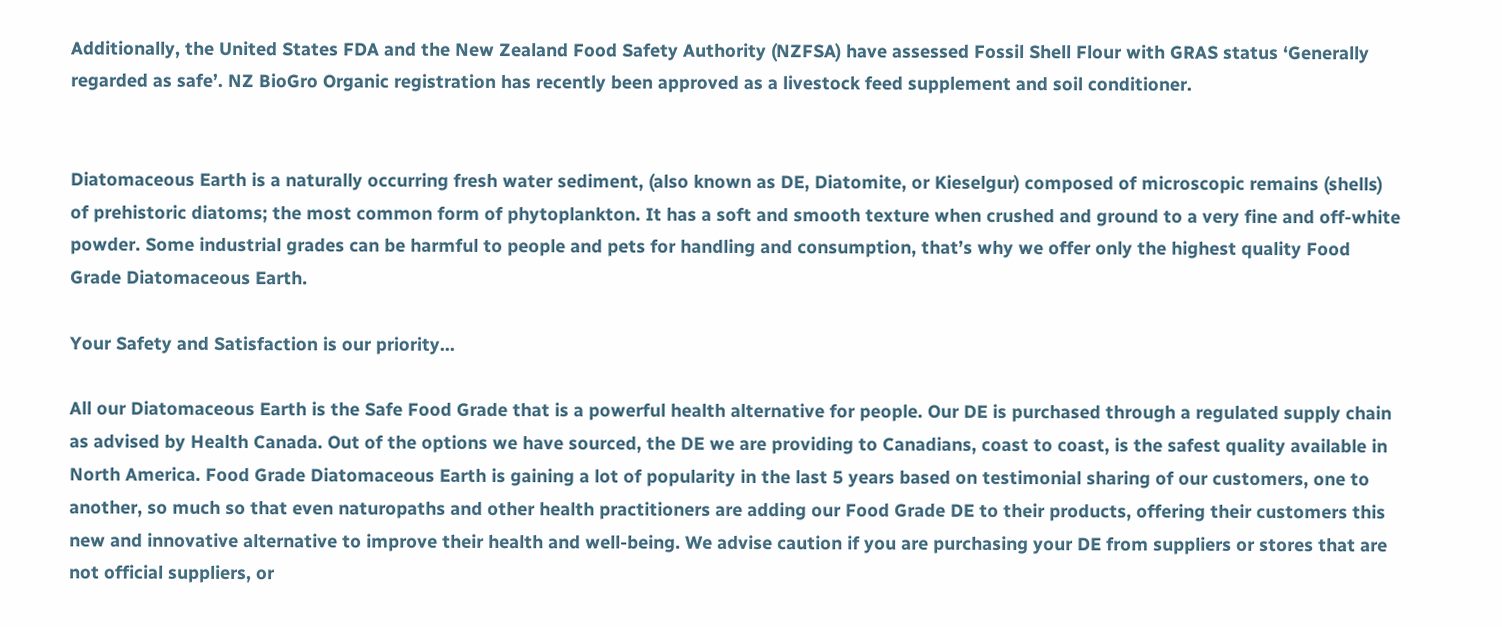Additionally, the United States FDA and the New Zealand Food Safety Authority (NZFSA) have assessed Fossil Shell Flour with GRAS status ‘Generally regarded as safe’. NZ BioGro Organic registration has recently been approved as a livestock feed supplement and soil conditioner.


Diatomaceous Earth is a naturally occurring fresh water sediment, (also known as DE, Diatomite, or Kieselgur) composed of microscopic remains (shells) of prehistoric diatoms; the most common form of phytoplankton. It has a soft and smooth texture when crushed and ground to a very fine and off-white powder. Some industrial grades can be harmful to people and pets for handling and consumption, that’s why we offer only the highest quality Food Grade Diatomaceous Earth.

Your Safety and Satisfaction is our priority…

All our Diatomaceous Earth is the Safe Food Grade that is a powerful health alternative for people. Our DE is purchased through a regulated supply chain as advised by Health Canada. Out of the options we have sourced, the DE we are providing to Canadians, coast to coast, is the safest quality available in North America. Food Grade Diatomaceous Earth is gaining a lot of popularity in the last 5 years based on testimonial sharing of our customers, one to another, so much so that even naturopaths and other health practitioners are adding our Food Grade DE to their products, offering their customers this new and innovative alternative to improve their health and well-being. We advise caution if you are purchasing your DE from suppliers or stores that are not official suppliers, or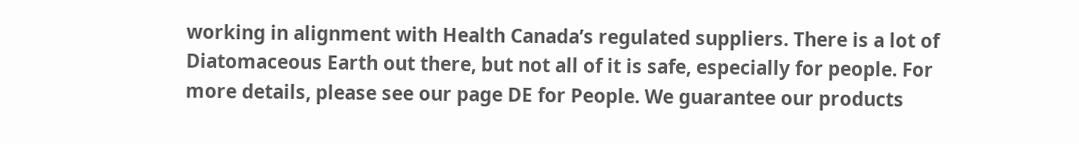working in alignment with Health Canada’s regulated suppliers. There is a lot of Diatomaceous Earth out there, but not all of it is safe, especially for people. For more details, please see our page DE for People. We guarantee our products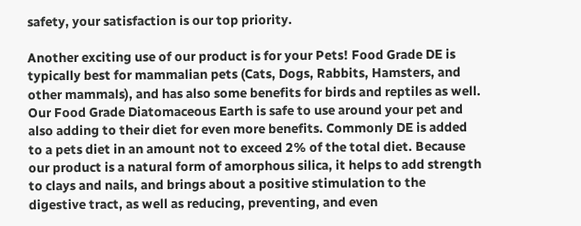safety, your satisfaction is our top priority.

Another exciting use of our product is for your Pets! Food Grade DE is typically best for mammalian pets (Cats, Dogs, Rabbits, Hamsters, and other mammals), and has also some benefits for birds and reptiles as well. Our Food Grade Diatomaceous Earth is safe to use around your pet and also adding to their diet for even more benefits. Commonly DE is added to a pets diet in an amount not to exceed 2% of the total diet. Because our product is a natural form of amorphous silica, it helps to add strength to clays and nails, and brings about a positive stimulation to the digestive tract, as well as reducing, preventing, and even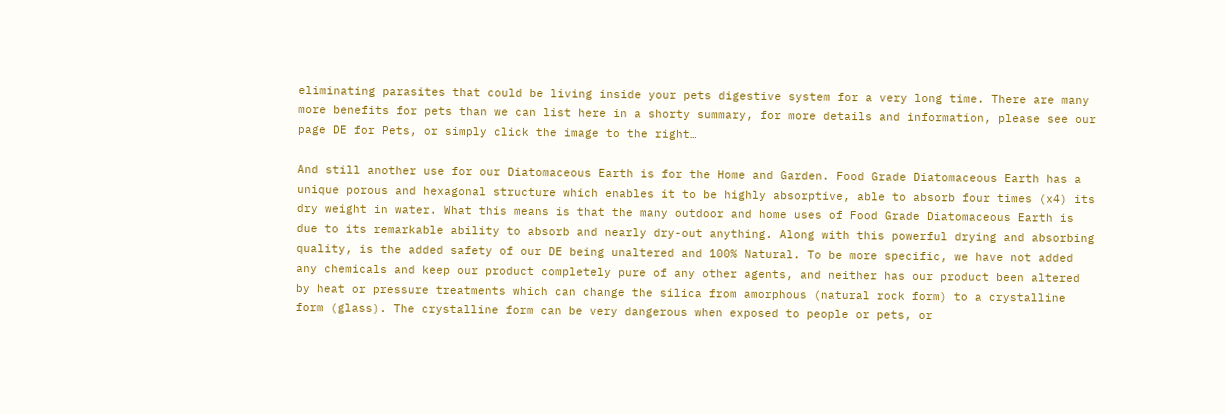eliminating parasites that could be living inside your pets digestive system for a very long time. There are many more benefits for pets than we can list here in a shorty summary, for more details and information, please see our page DE for Pets, or simply click the image to the right…

And still another use for our Diatomaceous Earth is for the Home and Garden. Food Grade Diatomaceous Earth has a unique porous and hexagonal structure which enables it to be highly absorptive, able to absorb four times (x4) its dry weight in water. What this means is that the many outdoor and home uses of Food Grade Diatomaceous Earth is due to its remarkable ability to absorb and nearly dry-out anything. Along with this powerful drying and absorbing quality, is the added safety of our DE being unaltered and 100% Natural. To be more specific, we have not added any chemicals and keep our product completely pure of any other agents, and neither has our product been altered by heat or pressure treatments which can change the silica from amorphous (natural rock form) to a crystalline form (glass). The crystalline form can be very dangerous when exposed to people or pets, or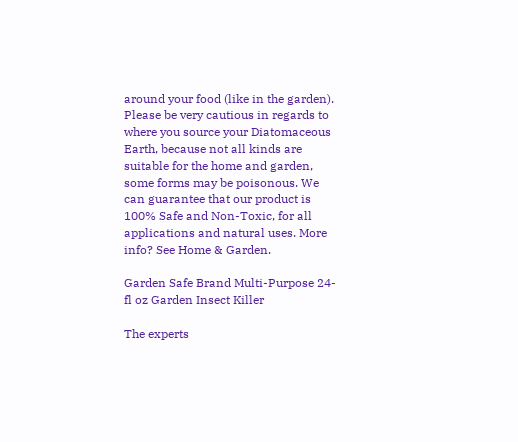around your food (like in the garden). Please be very cautious in regards to where you source your Diatomaceous Earth, because not all kinds are suitable for the home and garden, some forms may be poisonous. We can guarantee that our product is 100% Safe and Non-Toxic, for all applications and natural uses. More info? See Home & Garden.

Garden Safe Brand Multi-Purpose 24-fl oz Garden Insect Killer

The experts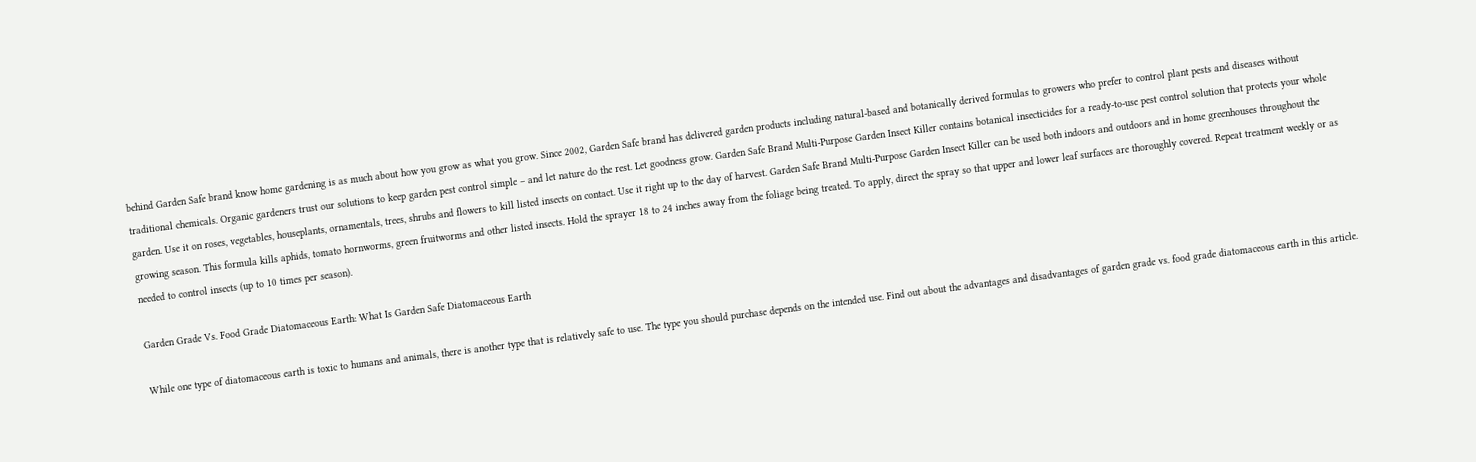behind Garden Safe brand know home gardening is as much about how you grow as what you grow. Since 2002, Garden Safe brand has delivered garden products including natural-based and botanically derived formulas to growers who prefer to control plant pests and diseases without traditional chemicals. Organic gardeners trust our solutions to keep garden pest control simple – and let nature do the rest. Let goodness grow. Garden Safe Brand Multi-Purpose Garden Insect Killer contains botanical insecticides for a ready-to-use pest control solution that protects your whole garden. Use it on roses, vegetables, houseplants, ornamentals, trees, shrubs and flowers to kill listed insects on contact. Use it right up to the day of harvest. Garden Safe Brand Multi-Purpose Garden Insect Killer can be used both indoors and outdoors and in home greenhouses throughout the growing season. This formula kills aphids, tomato hornworms, green fruitworms and other listed insects. Hold the sprayer 18 to 24 inches away from the foliage being treated. To apply, direct the spray so that upper and lower leaf surfaces are thoroughly covered. Repeat treatment weekly or as needed to control insects (up to 10 times per season).

Garden Grade Vs. Food Grade Diatomaceous Earth: What Is Garden Safe Diatomaceous Earth

While one type of diatomaceous earth is toxic to humans and animals, there is another type that is relatively safe to use. The type you should purchase depends on the intended use. Find out about the advantages and disadvantages of garden grade vs. food grade diatomaceous earth in this article.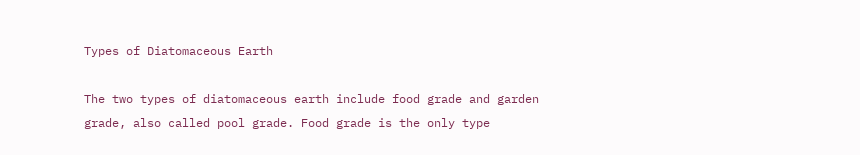Types of Diatomaceous Earth

The two types of diatomaceous earth include food grade and garden grade, also called pool grade. Food grade is the only type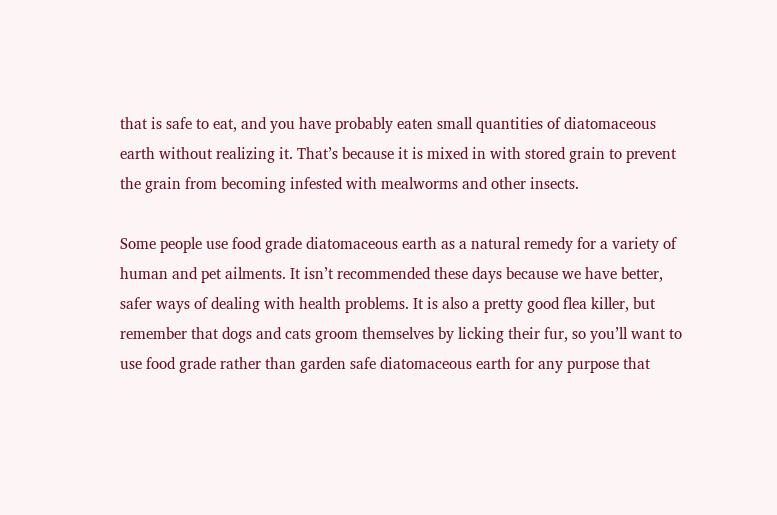that is safe to eat, and you have probably eaten small quantities of diatomaceous earth without realizing it. That’s because it is mixed in with stored grain to prevent the grain from becoming infested with mealworms and other insects.

Some people use food grade diatomaceous earth as a natural remedy for a variety of human and pet ailments. It isn’t recommended these days because we have better, safer ways of dealing with health problems. It is also a pretty good flea killer, but remember that dogs and cats groom themselves by licking their fur, so you’ll want to use food grade rather than garden safe diatomaceous earth for any purpose that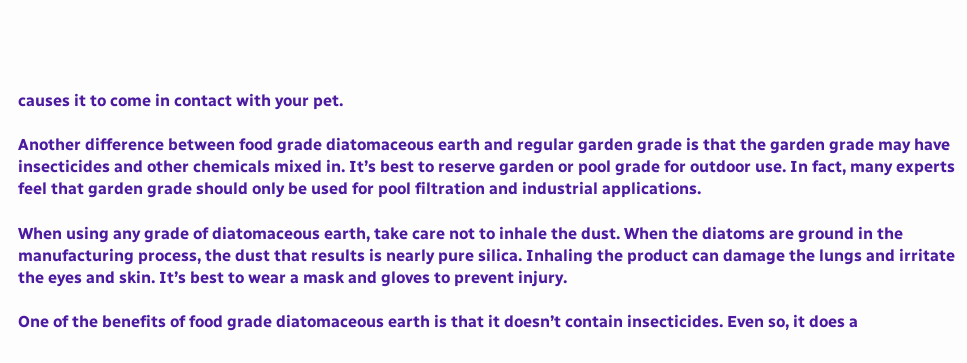causes it to come in contact with your pet.

Another difference between food grade diatomaceous earth and regular garden grade is that the garden grade may have insecticides and other chemicals mixed in. It’s best to reserve garden or pool grade for outdoor use. In fact, many experts feel that garden grade should only be used for pool filtration and industrial applications.

When using any grade of diatomaceous earth, take care not to inhale the dust. When the diatoms are ground in the manufacturing process, the dust that results is nearly pure silica. Inhaling the product can damage the lungs and irritate the eyes and skin. It’s best to wear a mask and gloves to prevent injury.

One of the benefits of food grade diatomaceous earth is that it doesn’t contain insecticides. Even so, it does a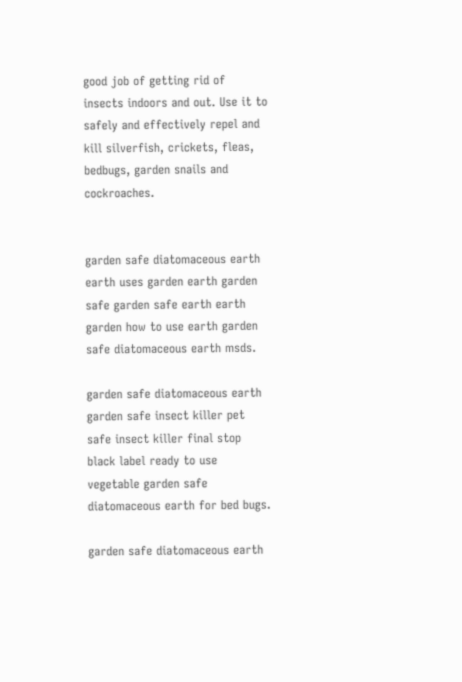good job of getting rid of insects indoors and out. Use it to safely and effectively repel and kill silverfish, crickets, fleas, bedbugs, garden snails and cockroaches.


garden safe diatomaceous earth earth uses garden earth garden safe garden safe earth earth garden how to use earth garden safe diatomaceous earth msds.

garden safe diatomaceous earth garden safe insect killer pet safe insect killer final stop black label ready to use vegetable garden safe diatomaceous earth for bed bugs.

garden safe diatomaceous earth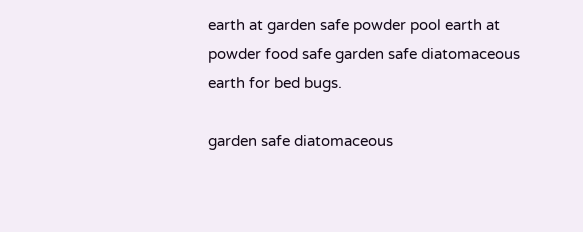earth at garden safe powder pool earth at powder food safe garden safe diatomaceous earth for bed bugs.

garden safe diatomaceous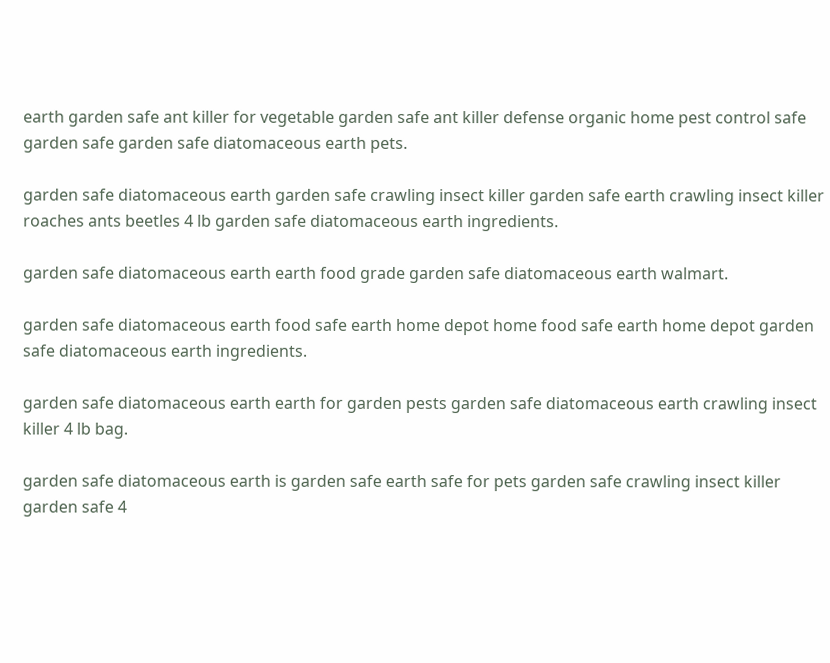earth garden safe ant killer for vegetable garden safe ant killer defense organic home pest control safe garden safe garden safe diatomaceous earth pets.

garden safe diatomaceous earth garden safe crawling insect killer garden safe earth crawling insect killer roaches ants beetles 4 lb garden safe diatomaceous earth ingredients.

garden safe diatomaceous earth earth food grade garden safe diatomaceous earth walmart.

garden safe diatomaceous earth food safe earth home depot home food safe earth home depot garden safe diatomaceous earth ingredients.

garden safe diatomaceous earth earth for garden pests garden safe diatomaceous earth crawling insect killer 4 lb bag.

garden safe diatomaceous earth is garden safe earth safe for pets garden safe crawling insect killer garden safe 4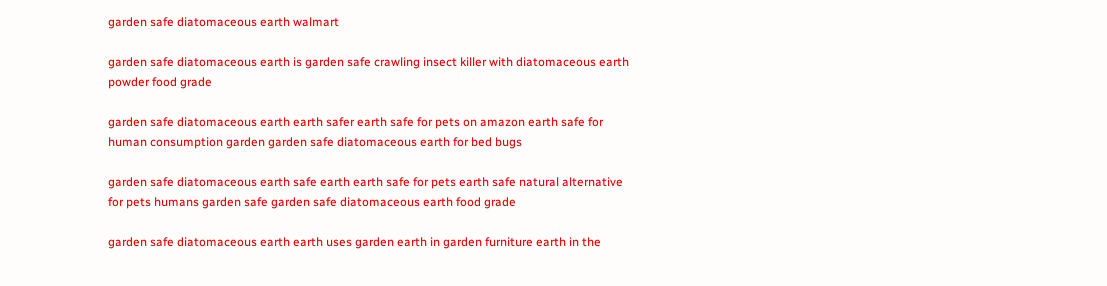garden safe diatomaceous earth walmart

garden safe diatomaceous earth is garden safe crawling insect killer with diatomaceous earth powder food grade

garden safe diatomaceous earth earth safer earth safe for pets on amazon earth safe for human consumption garden garden safe diatomaceous earth for bed bugs

garden safe diatomaceous earth safe earth earth safe for pets earth safe natural alternative for pets humans garden safe garden safe diatomaceous earth food grade

garden safe diatomaceous earth earth uses garden earth in garden furniture earth in the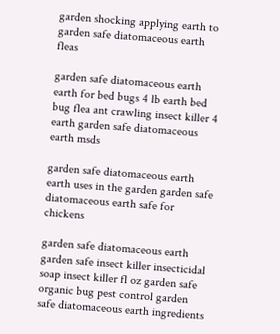garden shocking applying earth to garden safe diatomaceous earth fleas

garden safe diatomaceous earth earth for bed bugs 4 lb earth bed bug flea ant crawling insect killer 4 earth garden safe diatomaceous earth msds

garden safe diatomaceous earth earth uses in the garden garden safe diatomaceous earth safe for chickens

garden safe diatomaceous earth garden safe insect killer insecticidal soap insect killer fl oz garden safe organic bug pest control garden safe diatomaceous earth ingredients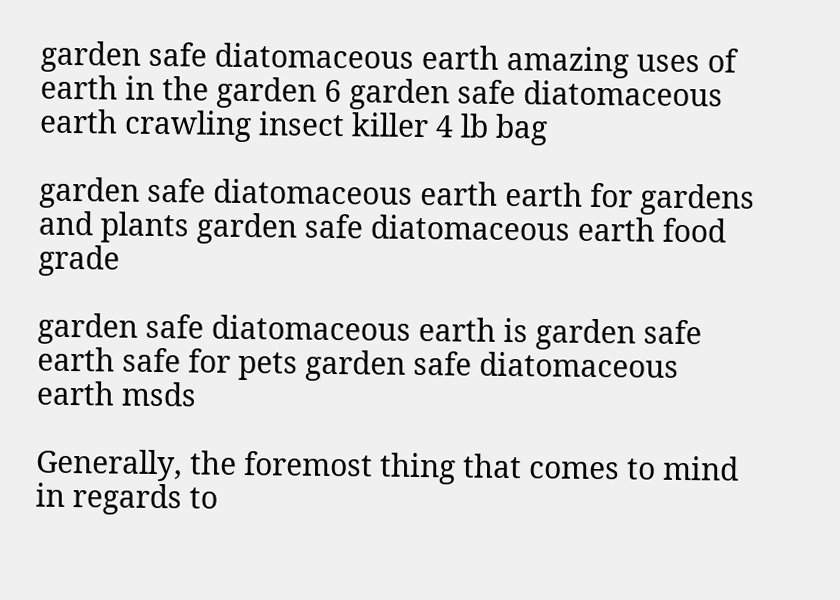garden safe diatomaceous earth amazing uses of earth in the garden 6 garden safe diatomaceous earth crawling insect killer 4 lb bag

garden safe diatomaceous earth earth for gardens and plants garden safe diatomaceous earth food grade

garden safe diatomaceous earth is garden safe earth safe for pets garden safe diatomaceous earth msds

Generally, the foremost thing that comes to mind in regards to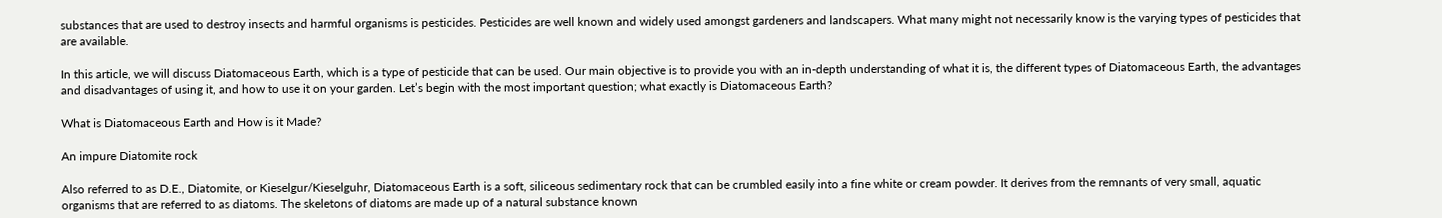substances that are used to destroy insects and harmful organisms is pesticides. Pesticides are well known and widely used amongst gardeners and landscapers. What many might not necessarily know is the varying types of pesticides that are available.

In this article, we will discuss Diatomaceous Earth, which is a type of pesticide that can be used. Our main objective is to provide you with an in-depth understanding of what it is, the different types of Diatomaceous Earth, the advantages and disadvantages of using it, and how to use it on your garden. Let’s begin with the most important question; what exactly is Diatomaceous Earth?

What is Diatomaceous Earth and How is it Made?

An impure Diatomite rock

Also referred to as D.E., Diatomite, or Kieselgur/Kieselguhr, Diatomaceous Earth is a soft, siliceous sedimentary rock that can be crumbled easily into a fine white or cream powder. It derives from the remnants of very small, aquatic organisms that are referred to as diatoms. The skeletons of diatoms are made up of a natural substance known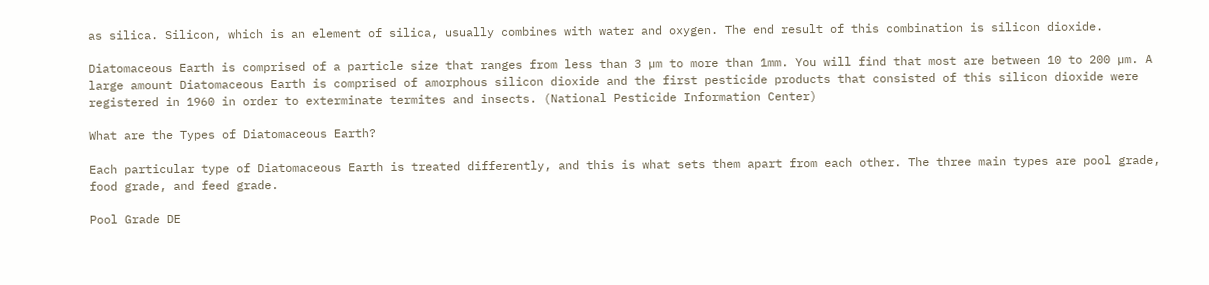as silica. Silicon, which is an element of silica, usually combines with water and oxygen. The end result of this combination is silicon dioxide.

Diatomaceous Earth is comprised of a particle size that ranges from less than 3 µm to more than 1mm. You will find that most are between 10 to 200 µm. A large amount Diatomaceous Earth is comprised of amorphous silicon dioxide and the first pesticide products that consisted of this silicon dioxide were registered in 1960 in order to exterminate termites and insects. (National Pesticide Information Center)

What are the Types of Diatomaceous Earth?

Each particular type of Diatomaceous Earth is treated differently, and this is what sets them apart from each other. The three main types are pool grade, food grade, and feed grade.

Pool Grade DE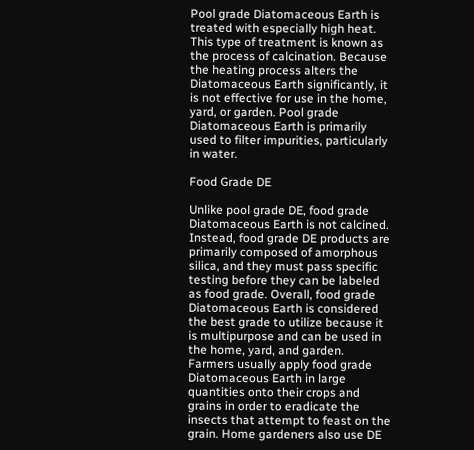Pool grade Diatomaceous Earth is treated with especially high heat. This type of treatment is known as the process of calcination. Because the heating process alters the Diatomaceous Earth significantly, it is not effective for use in the home, yard, or garden. Pool grade Diatomaceous Earth is primarily used to filter impurities, particularly in water.

Food Grade DE

Unlike pool grade DE, food grade Diatomaceous Earth is not calcined. Instead, food grade DE products are primarily composed of amorphous silica, and they must pass specific testing before they can be labeled as food grade. Overall, food grade Diatomaceous Earth is considered the best grade to utilize because it is multipurpose and can be used in the home, yard, and garden. Farmers usually apply food grade Diatomaceous Earth in large quantities onto their crops and grains in order to eradicate the insects that attempt to feast on the grain. Home gardeners also use DE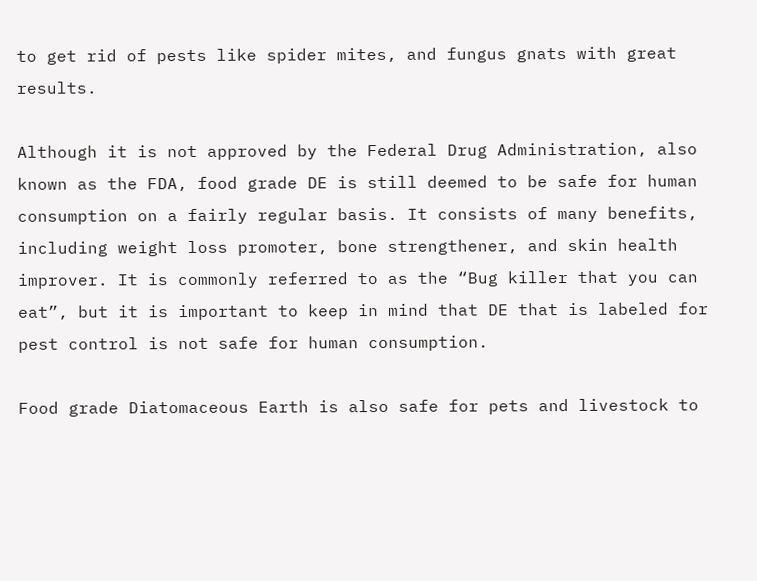to get rid of pests like spider mites, and fungus gnats with great results.

Although it is not approved by the Federal Drug Administration, also known as the FDA, food grade DE is still deemed to be safe for human consumption on a fairly regular basis. It consists of many benefits, including weight loss promoter, bone strengthener, and skin health improver. It is commonly referred to as the “Bug killer that you can eat”, but it is important to keep in mind that DE that is labeled for pest control is not safe for human consumption.

Food grade Diatomaceous Earth is also safe for pets and livestock to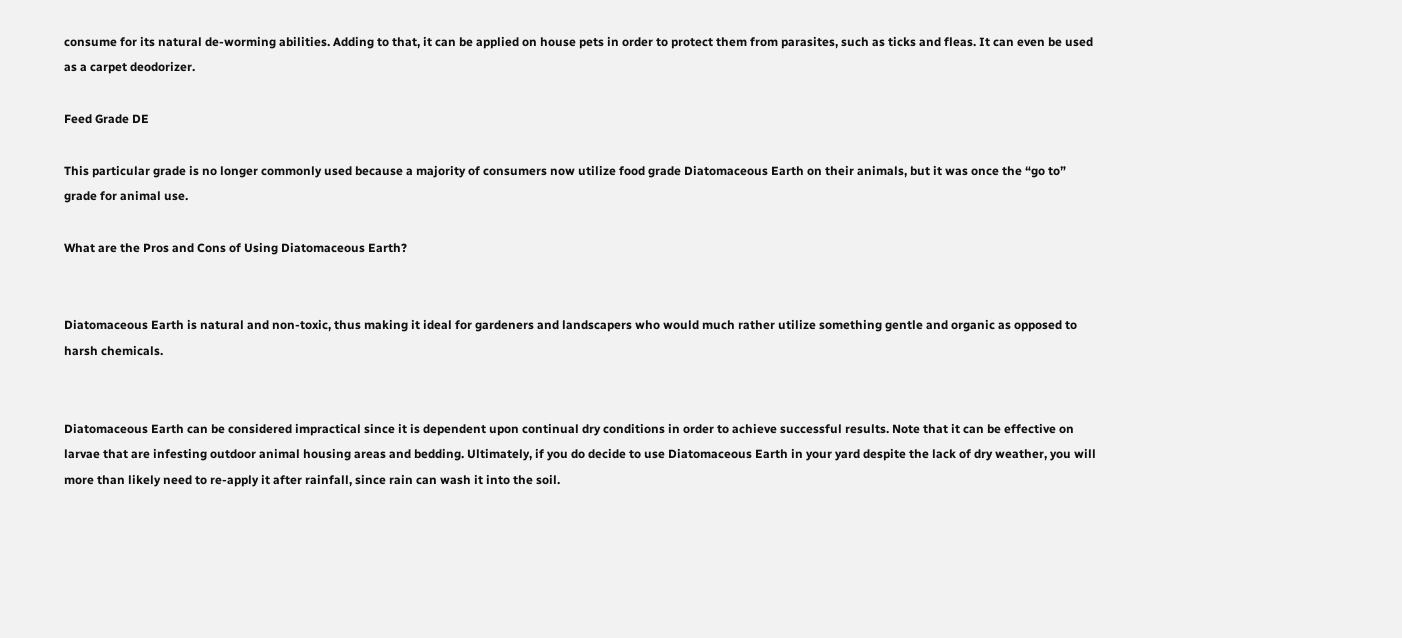consume for its natural de-worming abilities. Adding to that, it can be applied on house pets in order to protect them from parasites, such as ticks and fleas. It can even be used as a carpet deodorizer.

Feed Grade DE

This particular grade is no longer commonly used because a majority of consumers now utilize food grade Diatomaceous Earth on their animals, but it was once the “go to” grade for animal use.

What are the Pros and Cons of Using Diatomaceous Earth?


Diatomaceous Earth is natural and non-toxic, thus making it ideal for gardeners and landscapers who would much rather utilize something gentle and organic as opposed to harsh chemicals.


Diatomaceous Earth can be considered impractical since it is dependent upon continual dry conditions in order to achieve successful results. Note that it can be effective on larvae that are infesting outdoor animal housing areas and bedding. Ultimately, if you do decide to use Diatomaceous Earth in your yard despite the lack of dry weather, you will more than likely need to re-apply it after rainfall, since rain can wash it into the soil.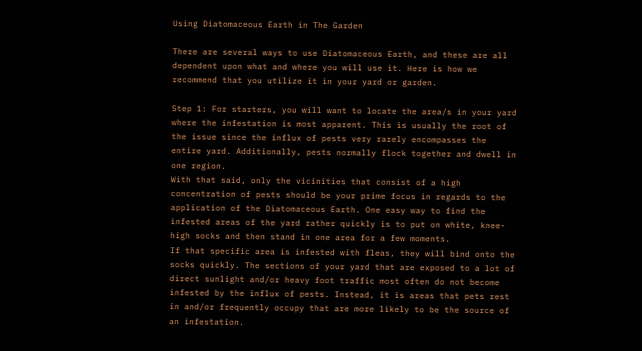Using Diatomaceous Earth in The Garden

There are several ways to use Diatomaceous Earth, and these are all dependent upon what and where you will use it. Here is how we recommend that you utilize it in your yard or garden.

Step 1: For starters, you will want to locate the area/s in your yard where the infestation is most apparent. This is usually the root of the issue since the influx of pests very rarely encompasses the entire yard. Additionally, pests normally flock together and dwell in one region.
With that said, only the vicinities that consist of a high concentration of pests should be your prime focus in regards to the application of the Diatomaceous Earth. One easy way to find the infested areas of the yard rather quickly is to put on white, knee-high socks and then stand in one area for a few moments.
If that specific area is infested with fleas, they will bind onto the socks quickly. The sections of your yard that are exposed to a lot of direct sunlight and/or heavy foot traffic most often do not become infested by the influx of pests. Instead, it is areas that pets rest in and/or frequently occupy that are more likely to be the source of an infestation.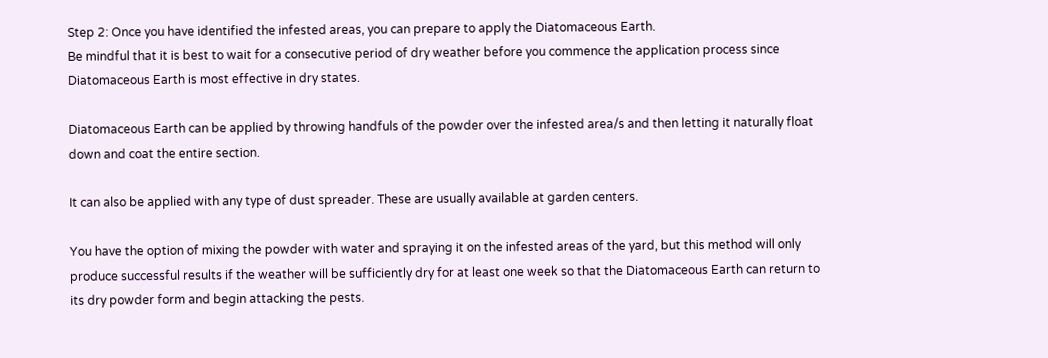Step 2: Once you have identified the infested areas, you can prepare to apply the Diatomaceous Earth.
Be mindful that it is best to wait for a consecutive period of dry weather before you commence the application process since Diatomaceous Earth is most effective in dry states.

Diatomaceous Earth can be applied by throwing handfuls of the powder over the infested area/s and then letting it naturally float down and coat the entire section.

It can also be applied with any type of dust spreader. These are usually available at garden centers.

You have the option of mixing the powder with water and spraying it on the infested areas of the yard, but this method will only produce successful results if the weather will be sufficiently dry for at least one week so that the Diatomaceous Earth can return to its dry powder form and begin attacking the pests.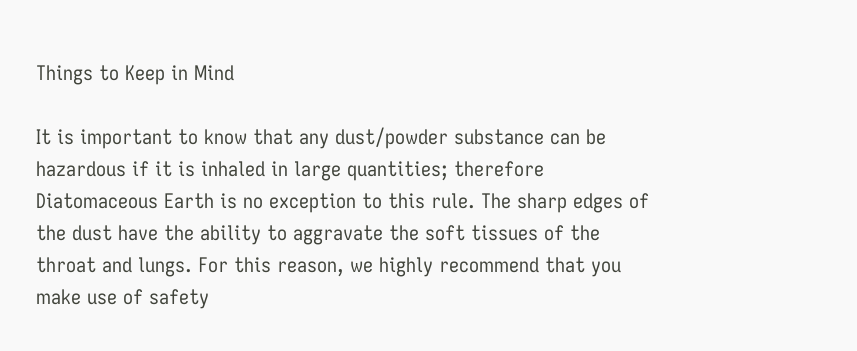Things to Keep in Mind

It is important to know that any dust/powder substance can be hazardous if it is inhaled in large quantities; therefore Diatomaceous Earth is no exception to this rule. The sharp edges of the dust have the ability to aggravate the soft tissues of the throat and lungs. For this reason, we highly recommend that you make use of safety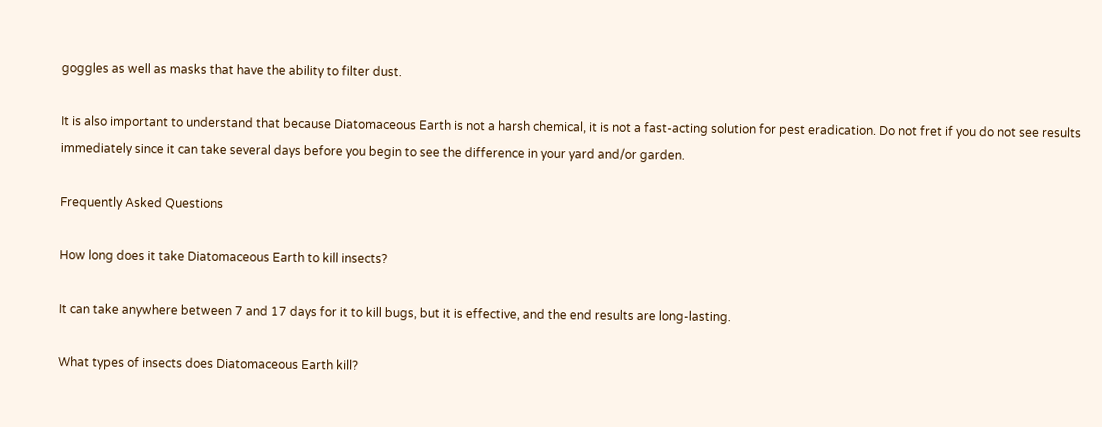goggles as well as masks that have the ability to filter dust.

It is also important to understand that because Diatomaceous Earth is not a harsh chemical, it is not a fast-acting solution for pest eradication. Do not fret if you do not see results immediately since it can take several days before you begin to see the difference in your yard and/or garden.

Frequently Asked Questions

How long does it take Diatomaceous Earth to kill insects?

It can take anywhere between 7 and 17 days for it to kill bugs, but it is effective, and the end results are long-lasting.

What types of insects does Diatomaceous Earth kill?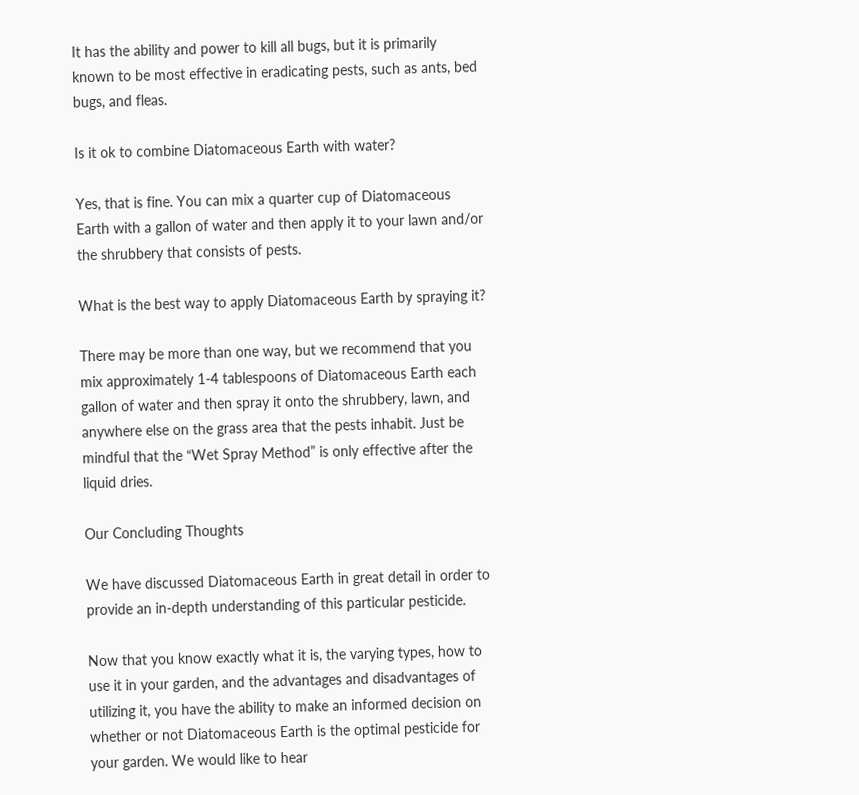It has the ability and power to kill all bugs, but it is primarily known to be most effective in eradicating pests, such as ants, bed bugs, and fleas.

Is it ok to combine Diatomaceous Earth with water?

Yes, that is fine. You can mix a quarter cup of Diatomaceous Earth with a gallon of water and then apply it to your lawn and/or the shrubbery that consists of pests.

What is the best way to apply Diatomaceous Earth by spraying it?

There may be more than one way, but we recommend that you mix approximately 1-4 tablespoons of Diatomaceous Earth each gallon of water and then spray it onto the shrubbery, lawn, and anywhere else on the grass area that the pests inhabit. Just be mindful that the “Wet Spray Method” is only effective after the liquid dries.

Our Concluding Thoughts

We have discussed Diatomaceous Earth in great detail in order to provide an in-depth understanding of this particular pesticide.

Now that you know exactly what it is, the varying types, how to use it in your garden, and the advantages and disadvantages of utilizing it, you have the ability to make an informed decision on whether or not Diatomaceous Earth is the optimal pesticide for your garden. We would like to hear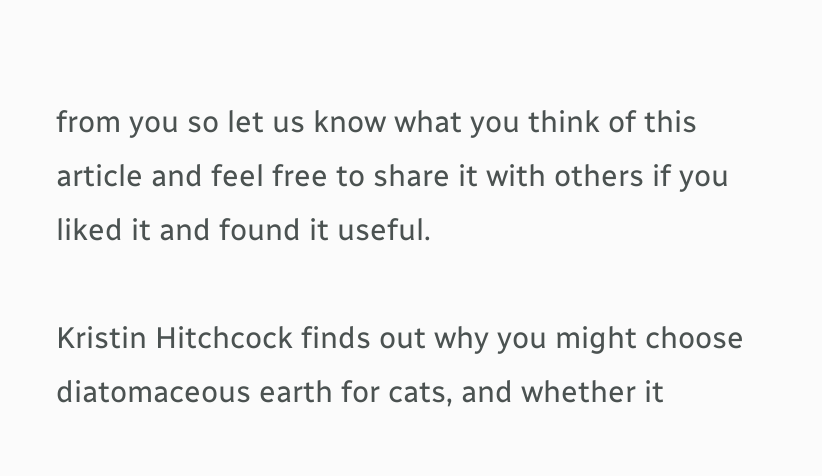from you so let us know what you think of this article and feel free to share it with others if you liked it and found it useful.

Kristin Hitchcock finds out why you might choose diatomaceous earth for cats, and whether it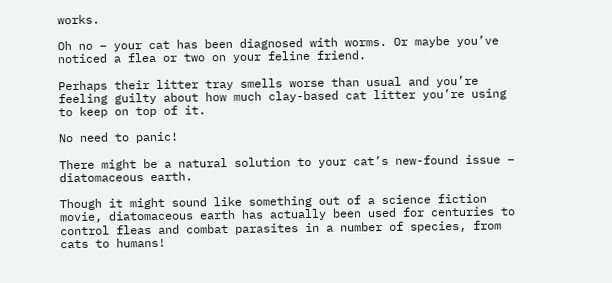works.

Oh no – your cat has been diagnosed with worms. Or maybe you’ve noticed a flea or two on your feline friend.

Perhaps their litter tray smells worse than usual and you’re feeling guilty about how much clay-based cat litter you’re using to keep on top of it.

No need to panic!

There might be a natural solution to your cat’s new-found issue – diatomaceous earth.

Though it might sound like something out of a science fiction movie, diatomaceous earth has actually been used for centuries to control fleas and combat parasites in a number of species, from cats to humans!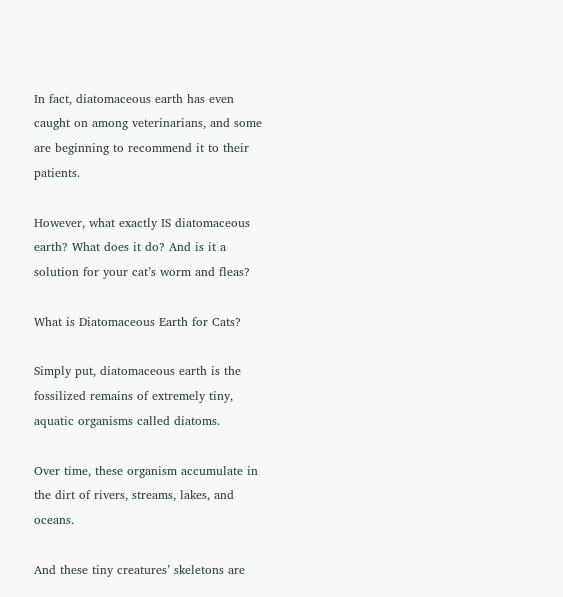In fact, diatomaceous earth has even caught on among veterinarians, and some are beginning to recommend it to their patients.

However, what exactly IS diatomaceous earth? What does it do? And is it a solution for your cat’s worm and fleas?

What is Diatomaceous Earth for Cats?

Simply put, diatomaceous earth is the fossilized remains of extremely tiny, aquatic organisms called diatoms.

Over time, these organism accumulate in the dirt of rivers, streams, lakes, and oceans.

And these tiny creatures’ skeletons are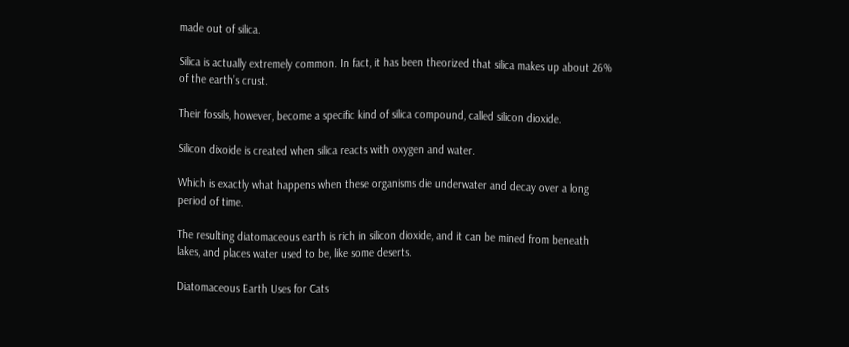made out of silica.

Silica is actually extremely common. In fact, it has been theorized that silica makes up about 26% of the earth’s crust.

Their fossils, however, become a specific kind of silica compound, called silicon dioxide.

Silicon dixoide is created when silica reacts with oxygen and water.

Which is exactly what happens when these organisms die underwater and decay over a long period of time.

The resulting diatomaceous earth is rich in silicon dioxide, and it can be mined from beneath lakes, and places water used to be, like some deserts.

Diatomaceous Earth Uses for Cats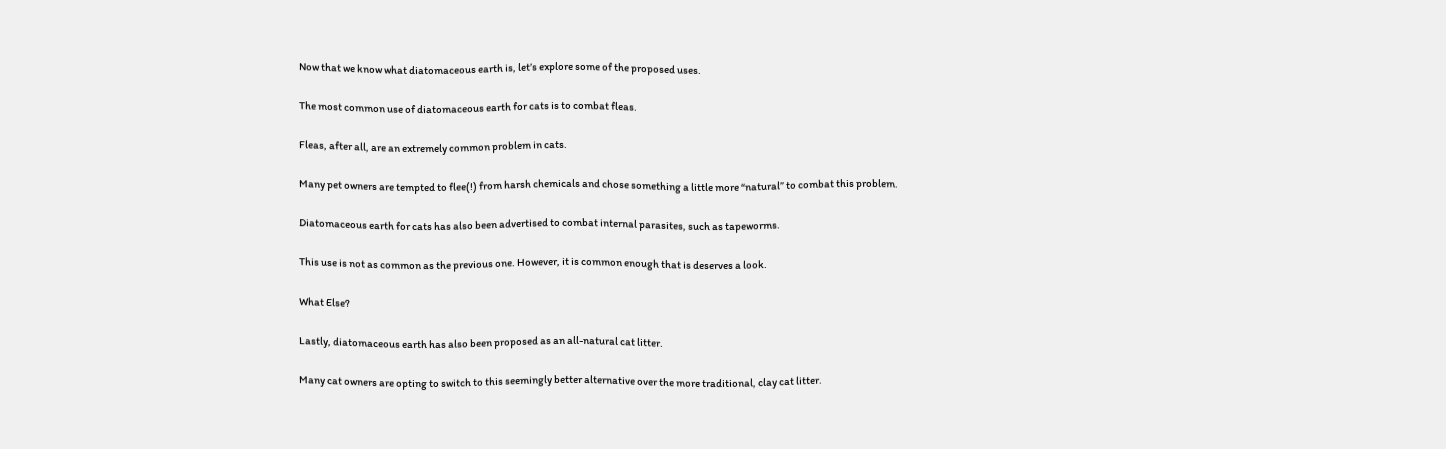Now that we know what diatomaceous earth is, let’s explore some of the proposed uses.

The most common use of diatomaceous earth for cats is to combat fleas.

Fleas, after all, are an extremely common problem in cats.

Many pet owners are tempted to flee(!) from harsh chemicals and chose something a little more “natural” to combat this problem.

Diatomaceous earth for cats has also been advertised to combat internal parasites, such as tapeworms.

This use is not as common as the previous one. However, it is common enough that is deserves a look.

What Else?

Lastly, diatomaceous earth has also been proposed as an all-natural cat litter.

Many cat owners are opting to switch to this seemingly better alternative over the more traditional, clay cat litter.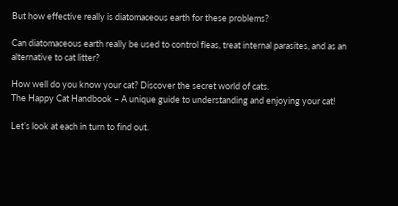But how effective really is diatomaceous earth for these problems?

Can diatomaceous earth really be used to control fleas, treat internal parasites, and as an alternative to cat litter?

How well do you know your cat? Discover the secret world of cats.
The Happy Cat Handbook – A unique guide to understanding and enjoying your cat!

Let’s look at each in turn to find out.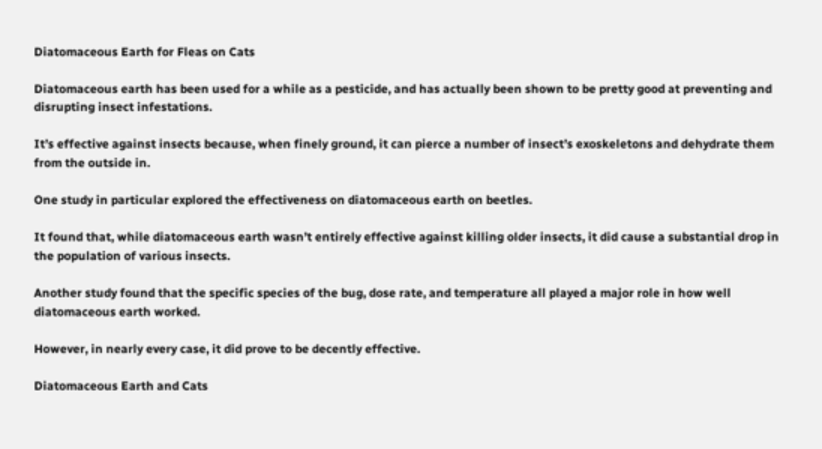Diatomaceous Earth for Fleas on Cats

Diatomaceous earth has been used for a while as a pesticide, and has actually been shown to be pretty good at preventing and disrupting insect infestations.

It’s effective against insects because, when finely ground, it can pierce a number of insect’s exoskeletons and dehydrate them from the outside in.

One study in particular explored the effectiveness on diatomaceous earth on beetles.

It found that, while diatomaceous earth wasn’t entirely effective against killing older insects, it did cause a substantial drop in the population of various insects.

Another study found that the specific species of the bug, dose rate, and temperature all played a major role in how well diatomaceous earth worked.

However, in nearly every case, it did prove to be decently effective.

Diatomaceous Earth and Cats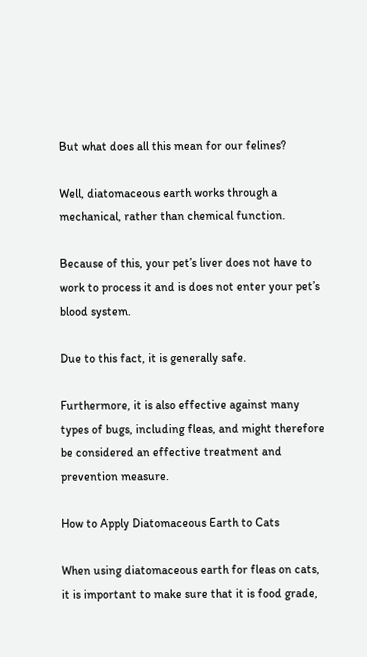But what does all this mean for our felines?

Well, diatomaceous earth works through a mechanical, rather than chemical function.

Because of this, your pet’s liver does not have to work to process it and is does not enter your pet’s blood system.

Due to this fact, it is generally safe.

Furthermore, it is also effective against many types of bugs, including fleas, and might therefore be considered an effective treatment and prevention measure.

How to Apply Diatomaceous Earth to Cats

When using diatomaceous earth for fleas on cats, it is important to make sure that it is food grade,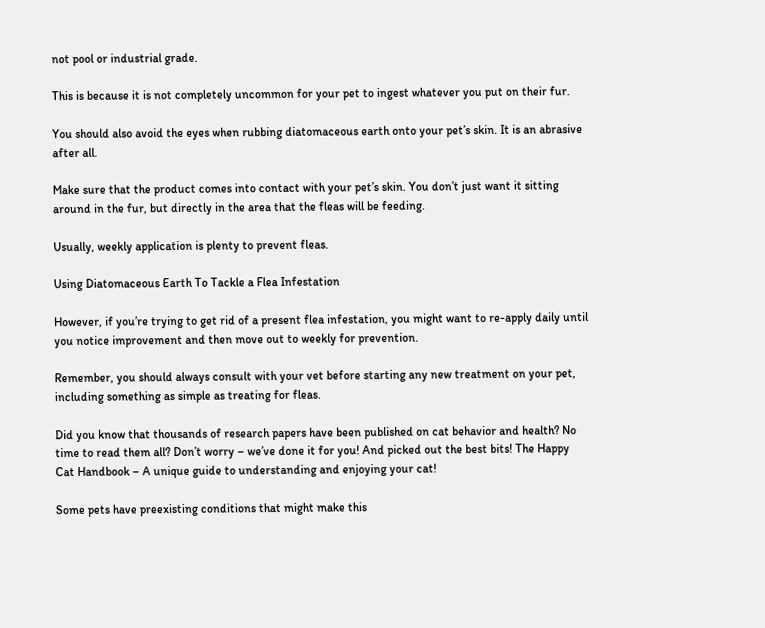not pool or industrial grade.

This is because it is not completely uncommon for your pet to ingest whatever you put on their fur.

You should also avoid the eyes when rubbing diatomaceous earth onto your pet’s skin. It is an abrasive after all.

Make sure that the product comes into contact with your pet’s skin. You don’t just want it sitting around in the fur, but directly in the area that the fleas will be feeding.

Usually, weekly application is plenty to prevent fleas.

Using Diatomaceous Earth To Tackle a Flea Infestation

However, if you’re trying to get rid of a present flea infestation, you might want to re-apply daily until you notice improvement and then move out to weekly for prevention.

Remember, you should always consult with your vet before starting any new treatment on your pet, including something as simple as treating for fleas.

Did you know that thousands of research papers have been published on cat behavior and health? No time to read them all? Don’t worry – we’ve done it for you! And picked out the best bits! The Happy Cat Handbook – A unique guide to understanding and enjoying your cat!

Some pets have preexisting conditions that might make this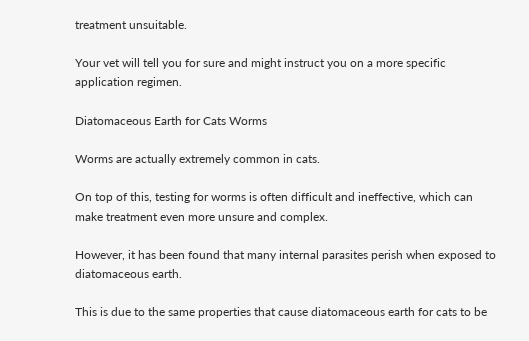treatment unsuitable.

Your vet will tell you for sure and might instruct you on a more specific application regimen.

Diatomaceous Earth for Cats Worms

Worms are actually extremely common in cats.

On top of this, testing for worms is often difficult and ineffective, which can make treatment even more unsure and complex.

However, it has been found that many internal parasites perish when exposed to diatomaceous earth.

This is due to the same properties that cause diatomaceous earth for cats to be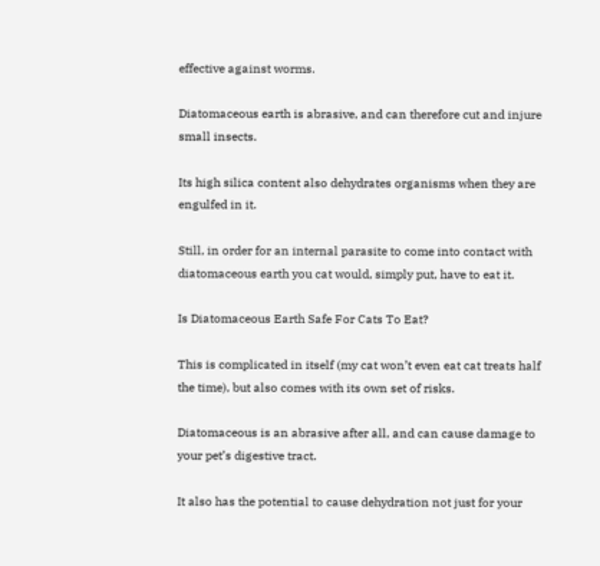effective against worms.

Diatomaceous earth is abrasive, and can therefore cut and injure small insects.

Its high silica content also dehydrates organisms when they are engulfed in it.

Still, in order for an internal parasite to come into contact with diatomaceous earth you cat would, simply put, have to eat it.

Is Diatomaceous Earth Safe For Cats To Eat?

This is complicated in itself (my cat won’t even eat cat treats half the time), but also comes with its own set of risks.

Diatomaceous is an abrasive after all, and can cause damage to your pet’s digestive tract.

It also has the potential to cause dehydration not just for your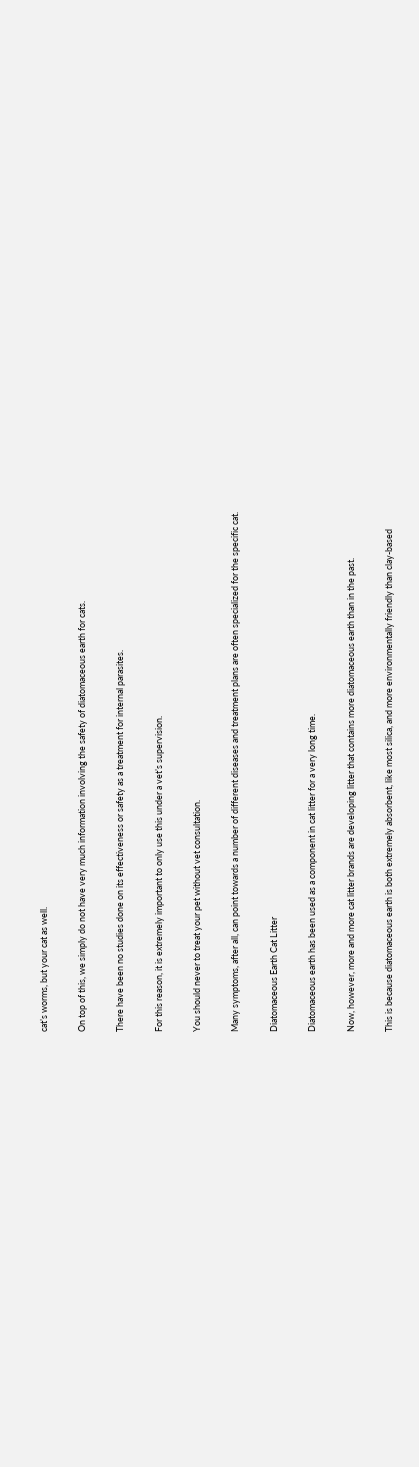cat’s worms, but your cat as well.

On top of this, we simply do not have very much information involving the safety of diatomaceous earth for cats.

There have been no studies done on its effectiveness or safety as a treatment for internal parasites.

For this reason, it is extremely important to only use this under a vet’s supervision.

You should never to treat your pet without vet consultation.

Many symptoms, after all, can point towards a number of different diseases and treatment plans are often specialized for the specific cat.

Diatomaceous Earth Cat Litter

Diatomaceous earth has been used as a component in cat litter for a very long time.

Now, however, more and more cat litter brands are developing litter that contains more diatomaceous earth than in the past.

This is because diatomaceous earth is both extremely absorbent, like most silica, and more environmentally friendly than clay-based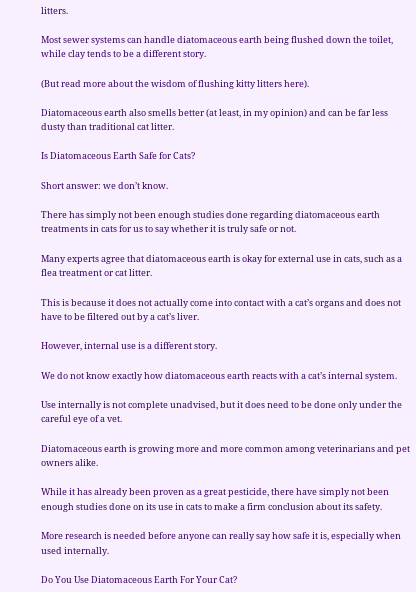litters.

Most sewer systems can handle diatomaceous earth being flushed down the toilet, while clay tends to be a different story.

(But read more about the wisdom of flushing kitty litters here).

Diatomaceous earth also smells better (at least, in my opinion) and can be far less dusty than traditional cat litter.

Is Diatomaceous Earth Safe for Cats?

Short answer: we don’t know.

There has simply not been enough studies done regarding diatomaceous earth treatments in cats for us to say whether it is truly safe or not.

Many experts agree that diatomaceous earth is okay for external use in cats, such as a flea treatment or cat litter.

This is because it does not actually come into contact with a cat’s organs and does not have to be filtered out by a cat’s liver.

However, internal use is a different story.

We do not know exactly how diatomaceous earth reacts with a cat’s internal system.

Use internally is not complete unadvised, but it does need to be done only under the careful eye of a vet.

Diatomaceous earth is growing more and more common among veterinarians and pet owners alike.

While it has already been proven as a great pesticide, there have simply not been enough studies done on its use in cats to make a firm conclusion about its safety.

More research is needed before anyone can really say how safe it is, especially when used internally.

Do You Use Diatomaceous Earth For Your Cat?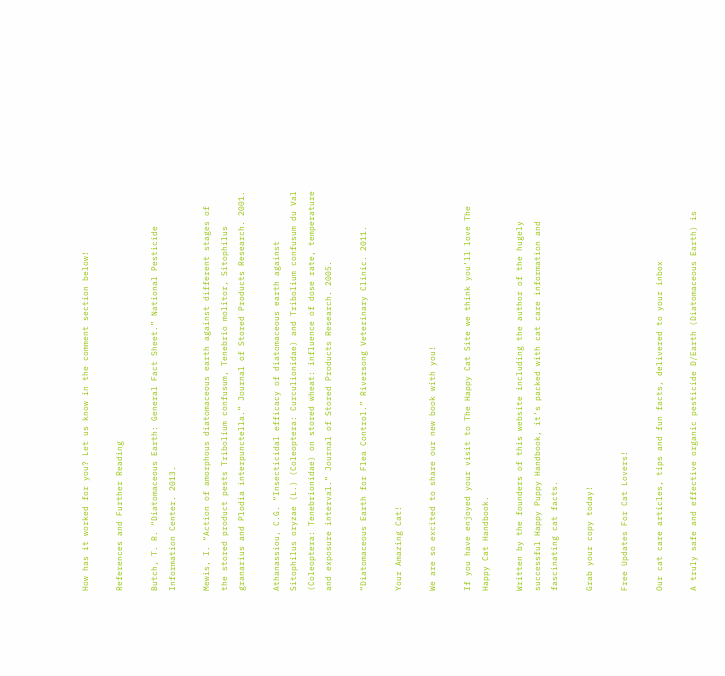How has it worked for you? Let us know in the comment section below!

References and Further Reading

Butch, T. R. “Diatomaceous Earth: General Fact Sheet.” National Pesticide Information Center. 2013.

Mewis, I. “Action of amorphous diatomaceous earth against different stages of the stored product pests Tribolium confusum, Tenebrio molitor, Sitophilus granarius and Plodia interpunctella.” Journal of Stored Products Research. 2001.

Athanassiou, C.G. “Insecticidal efficacy of diatomaceous earth against Sitophilus oryzae (L.) (Coleoptera: Curculionidae) and Tribolium confusum du Val (Coleoptera: Tenebrionidae) on stored wheat: influence of dose rate, temperature and exposure interval.” Journal of Stored Products Research. 2005.

“Diatomaceous Earth for Flea Control.” Riversong Veterinary Clinic. 2011.

Your Amazing Cat!

We are so excited to share our new book with you!

If you have enjoyed your visit to The Happy Cat Site we think you’ll love The Happy Cat Handbook.

Written by the founders of this website including the author of the hugely successful Happy Puppy Handbook, it’s packed with cat care information and fascinating cat facts.

Grab your copy today!

Free Updates For Cat Lovers!

Our cat care articles, tips and fun facts, delivered to your inbox

A truly safe and effective organic pesticide D/Earth (Diatomaceous Earth) is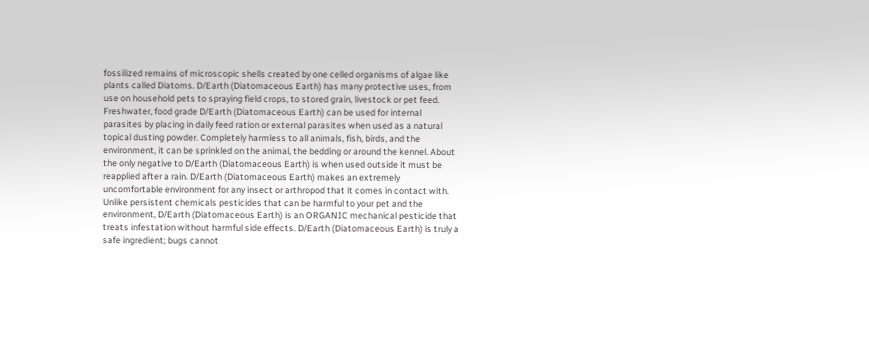fossilized remains of microscopic shells created by one celled organisms of algae like plants called Diatoms. D/Earth (Diatomaceous Earth) has many protective uses, from use on household pets to spraying field crops, to stored grain, livestock or pet feed. Freshwater, food grade D/Earth (Diatomaceous Earth) can be used for internal parasites by placing in daily feed ration or external parasites when used as a natural topical dusting powder. Completely harmless to all animals, fish, birds, and the environment, it can be sprinkled on the animal, the bedding or around the kennel. About the only negative to D/Earth (Diatomaceous Earth) is when used outside it must be reapplied after a rain. D/Earth (Diatomaceous Earth) makes an extremely uncomfortable environment for any insect or arthropod that it comes in contact with. Unlike persistent chemicals pesticides that can be harmful to your pet and the environment, D/Earth (Diatomaceous Earth) is an ORGANIC mechanical pesticide that treats infestation without harmful side effects. D/Earth (Diatomaceous Earth) is truly a safe ingredient; bugs cannot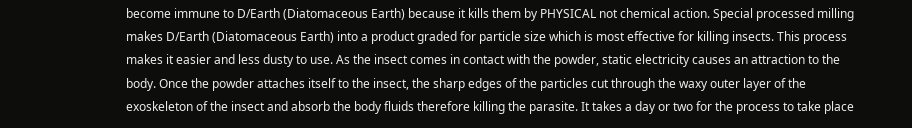become immune to D/Earth (Diatomaceous Earth) because it kills them by PHYSICAL not chemical action. Special processed milling makes D/Earth (Diatomaceous Earth) into a product graded for particle size which is most effective for killing insects. This process makes it easier and less dusty to use. As the insect comes in contact with the powder, static electricity causes an attraction to the body. Once the powder attaches itself to the insect, the sharp edges of the particles cut through the waxy outer layer of the exoskeleton of the insect and absorb the body fluids therefore killing the parasite. It takes a day or two for the process to take place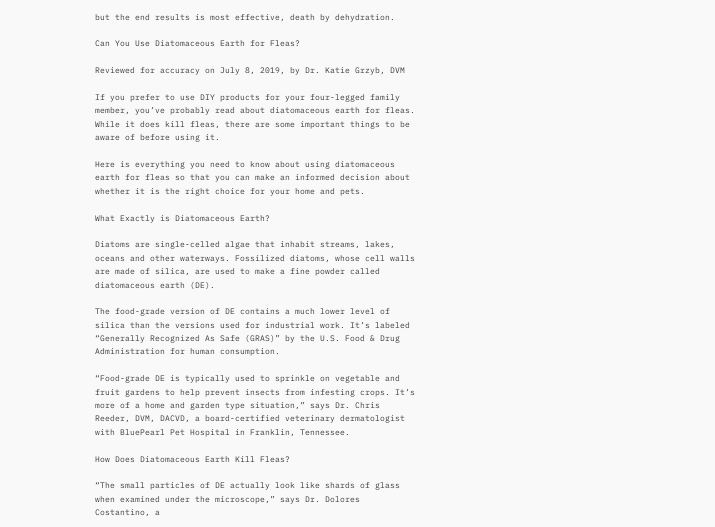but the end results is most effective, death by dehydration.

Can You Use Diatomaceous Earth for Fleas?

Reviewed for accuracy on July 8, 2019, by Dr. Katie Grzyb, DVM

If you prefer to use DIY products for your four-legged family member, you’ve probably read about diatomaceous earth for fleas. While it does kill fleas, there are some important things to be aware of before using it.

Here is everything you need to know about using diatomaceous earth for fleas so that you can make an informed decision about whether it is the right choice for your home and pets.

What Exactly is Diatomaceous Earth?

Diatoms are single-celled algae that inhabit streams, lakes, oceans and other waterways. Fossilized diatoms, whose cell walls are made of silica, are used to make a fine powder called diatomaceous earth (DE).

The food-grade version of DE contains a much lower level of silica than the versions used for industrial work. It’s labeled “Generally Recognized As Safe (GRAS)” by the U.S. Food & Drug Administration for human consumption.

“Food-grade DE is typically used to sprinkle on vegetable and fruit gardens to help prevent insects from infesting crops. It’s more of a home and garden type situation,” says Dr. Chris Reeder, DVM, DACVD, a board-certified veterinary dermatologist with BluePearl Pet Hospital in Franklin, Tennessee.

How Does Diatomaceous Earth Kill Fleas?

“The small particles of DE actually look like shards of glass when examined under the microscope,” says Dr. Dolores Costantino, a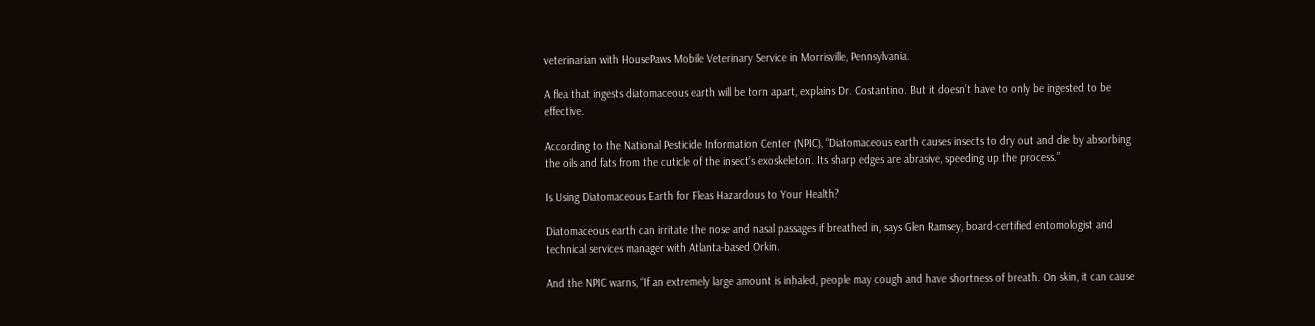veterinarian with HousePaws Mobile Veterinary Service in Morrisville, Pennsylvania.

A flea that ingests diatomaceous earth will be torn apart, explains Dr. Costantino. But it doesn’t have to only be ingested to be effective.

According to the National Pesticide Information Center (NPIC), “Diatomaceous earth causes insects to dry out and die by absorbing the oils and fats from the cuticle of the insect’s exoskeleton. Its sharp edges are abrasive, speeding up the process.”

Is Using Diatomaceous Earth for Fleas Hazardous to Your Health?

Diatomaceous earth can irritate the nose and nasal passages if breathed in, says Glen Ramsey, board-certified entomologist and technical services manager with Atlanta-based Orkin.

And the NPIC warns, “If an extremely large amount is inhaled, people may cough and have shortness of breath. On skin, it can cause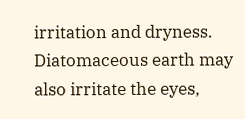irritation and dryness. Diatomaceous earth may also irritate the eyes,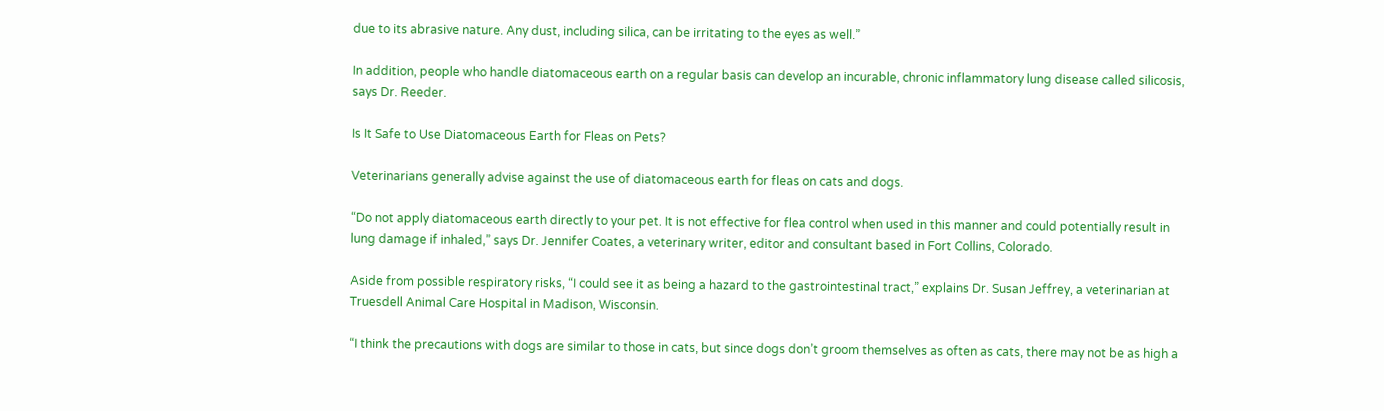due to its abrasive nature. Any dust, including silica, can be irritating to the eyes as well.”

In addition, people who handle diatomaceous earth on a regular basis can develop an incurable, chronic inflammatory lung disease called silicosis, says Dr. Reeder.

Is It Safe to Use Diatomaceous Earth for Fleas on Pets?

Veterinarians generally advise against the use of diatomaceous earth for fleas on cats and dogs.

“Do not apply diatomaceous earth directly to your pet. It is not effective for flea control when used in this manner and could potentially result in lung damage if inhaled,” says Dr. Jennifer Coates, a veterinary writer, editor and consultant based in Fort Collins, Colorado.

Aside from possible respiratory risks, “I could see it as being a hazard to the gastrointestinal tract,” explains Dr. Susan Jeffrey, a veterinarian at Truesdell Animal Care Hospital in Madison, Wisconsin.

“I think the precautions with dogs are similar to those in cats, but since dogs don’t groom themselves as often as cats, there may not be as high a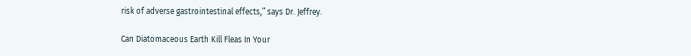risk of adverse gastrointestinal effects,” says Dr. Jeffrey.

Can Diatomaceous Earth Kill Fleas In Your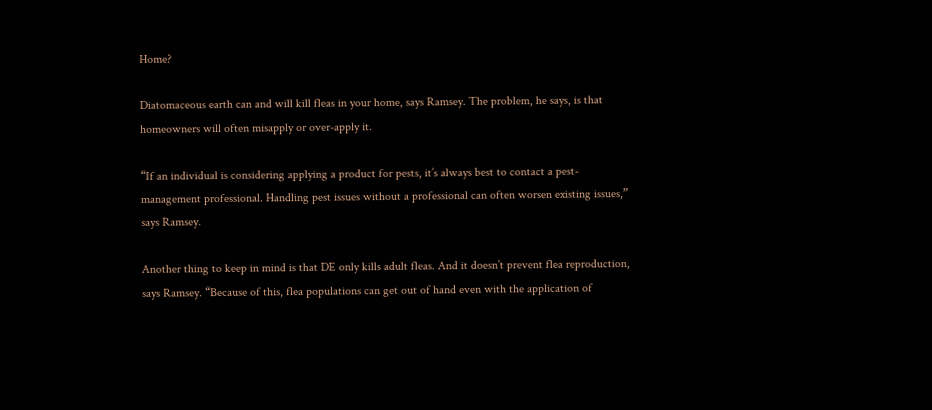Home?

Diatomaceous earth can and will kill fleas in your home, says Ramsey. The problem, he says, is that homeowners will often misapply or over-apply it.

“If an individual is considering applying a product for pests, it’s always best to contact a pest-management professional. Handling pest issues without a professional can often worsen existing issues,” says Ramsey.

Another thing to keep in mind is that DE only kills adult fleas. And it doesn’t prevent flea reproduction, says Ramsey. “Because of this, flea populations can get out of hand even with the application of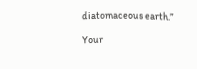diatomaceous earth.”

Your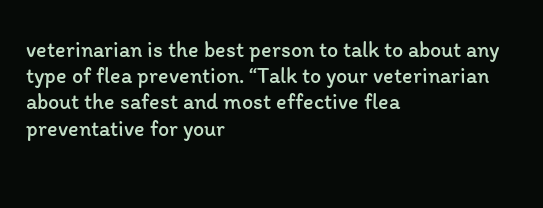veterinarian is the best person to talk to about any type of flea prevention. “Talk to your veterinarian about the safest and most effective flea preventative for your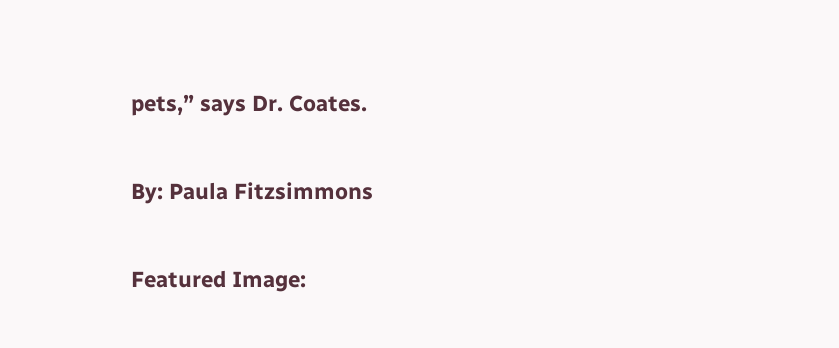pets,” says Dr. Coates.

By: Paula Fitzsimmons

Featured Image: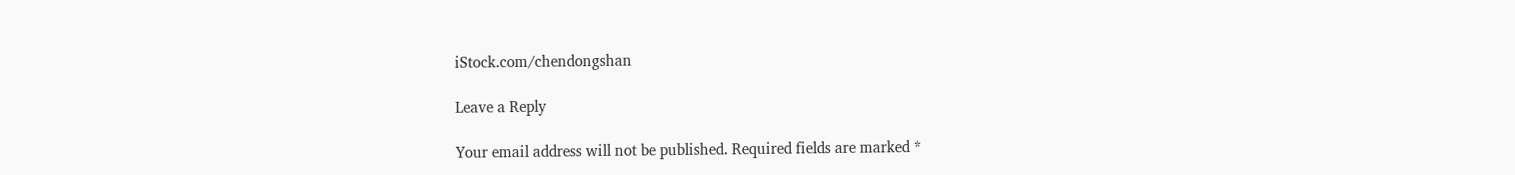iStock.com/chendongshan

Leave a Reply

Your email address will not be published. Required fields are marked *